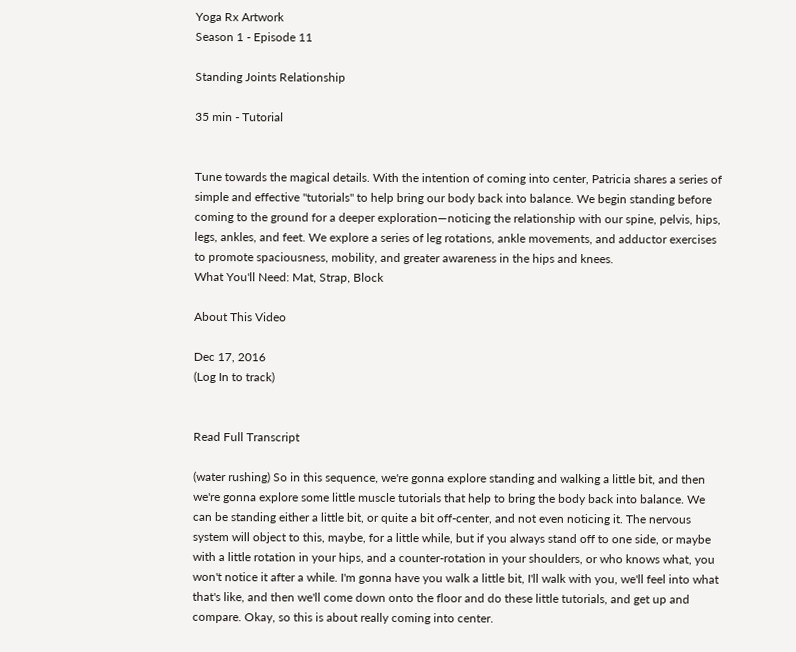Yoga Rx Artwork
Season 1 - Episode 11

Standing Joints Relationship

35 min - Tutorial


Tune towards the magical details. With the intention of coming into center, Patricia shares a series of simple and effective "tutorials" to help bring our body back into balance. We begin standing before coming to the ground for a deeper exploration—noticing the relationship with our spine, pelvis, hips, legs, ankles, and feet. We explore a series of leg rotations, ankle movements, and adductor exercises to promote spaciousness, mobility, and greater awareness in the hips and knees.
What You'll Need: Mat, Strap, Block

About This Video

Dec 17, 2016
(Log In to track)


Read Full Transcript

(water rushing) So in this sequence, we're gonna explore standing and walking a little bit, and then we're gonna explore some little muscle tutorials that help to bring the body back into balance. We can be standing either a little bit, or quite a bit off-center, and not even noticing it. The nervous system will object to this, maybe, for a little while, but if you always stand off to one side, or maybe with a little rotation in your hips, and a counter-rotation in your shoulders, or who knows what, you won't notice it after a while. I'm gonna have you walk a little bit, I'll walk with you, we'll feel into what that's like, and then we'll come down onto the floor and do these little tutorials, and get up and compare. Okay, so this is about really coming into center.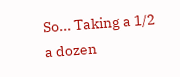So... Taking a 1/2 a dozen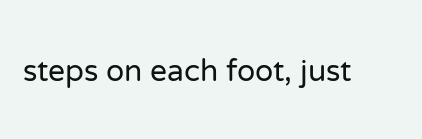steps on each foot, just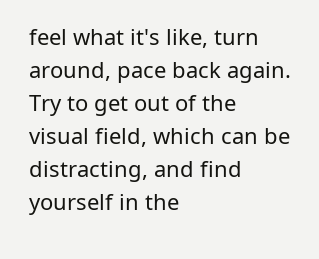feel what it's like, turn around, pace back again. Try to get out of the visual field, which can be distracting, and find yourself in the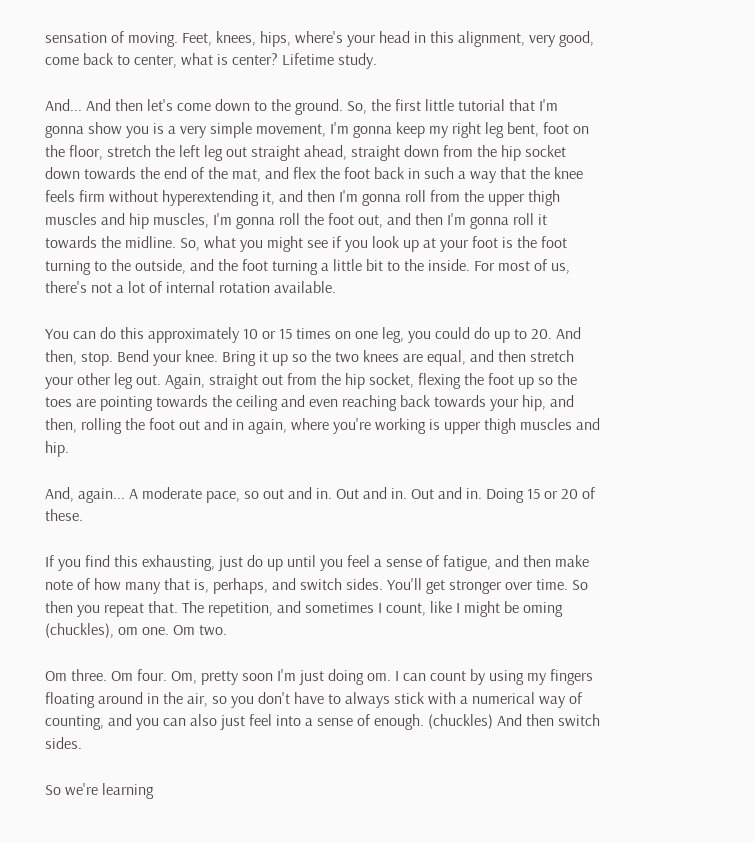sensation of moving. Feet, knees, hips, where's your head in this alignment, very good, come back to center, what is center? Lifetime study.

And... And then let's come down to the ground. So, the first little tutorial that I'm gonna show you is a very simple movement, I'm gonna keep my right leg bent, foot on the floor, stretch the left leg out straight ahead, straight down from the hip socket down towards the end of the mat, and flex the foot back in such a way that the knee feels firm without hyperextending it, and then I'm gonna roll from the upper thigh muscles and hip muscles, I'm gonna roll the foot out, and then I'm gonna roll it towards the midline. So, what you might see if you look up at your foot is the foot turning to the outside, and the foot turning a little bit to the inside. For most of us, there's not a lot of internal rotation available.

You can do this approximately 10 or 15 times on one leg, you could do up to 20. And then, stop. Bend your knee. Bring it up so the two knees are equal, and then stretch your other leg out. Again, straight out from the hip socket, flexing the foot up so the toes are pointing towards the ceiling and even reaching back towards your hip, and then, rolling the foot out and in again, where you're working is upper thigh muscles and hip.

And, again... A moderate pace, so out and in. Out and in. Out and in. Doing 15 or 20 of these.

If you find this exhausting, just do up until you feel a sense of fatigue, and then make note of how many that is, perhaps, and switch sides. You'll get stronger over time. So then you repeat that. The repetition, and sometimes I count, like I might be oming (chuckles), om one. Om two.

Om three. Om four. Om, pretty soon I'm just doing om. I can count by using my fingers floating around in the air, so you don't have to always stick with a numerical way of counting, and you can also just feel into a sense of enough. (chuckles) And then switch sides.

So we're learning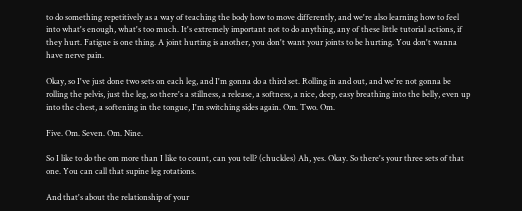to do something repetitively as a way of teaching the body how to move differently, and we're also learning how to feel into what's enough, what's too much. It's extremely important not to do anything, any of these little tutorial actions, if they hurt. Fatigue is one thing. A joint hurting is another, you don't want your joints to be hurting. You don't wanna have nerve pain.

Okay, so I've just done two sets on each leg, and I'm gonna do a third set. Rolling in and out, and we're not gonna be rolling the pelvis, just the leg, so there's a stillness, a release, a softness, a nice, deep, easy breathing into the belly, even up into the chest, a softening in the tongue, I'm switching sides again. Om. Two. Om.

Five. Om. Seven. Om. Nine.

So I like to do the om more than I like to count, can you tell? (chuckles) Ah, yes. Okay. So there's your three sets of that one. You can call that supine leg rotations.

And that's about the relationship of your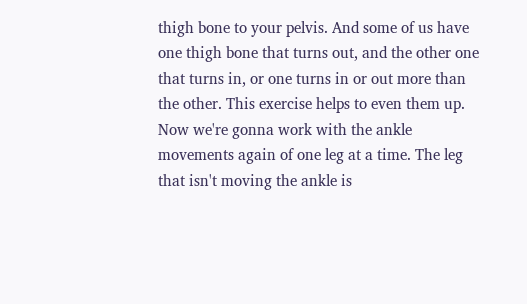thigh bone to your pelvis. And some of us have one thigh bone that turns out, and the other one that turns in, or one turns in or out more than the other. This exercise helps to even them up. Now we're gonna work with the ankle movements again of one leg at a time. The leg that isn't moving the ankle is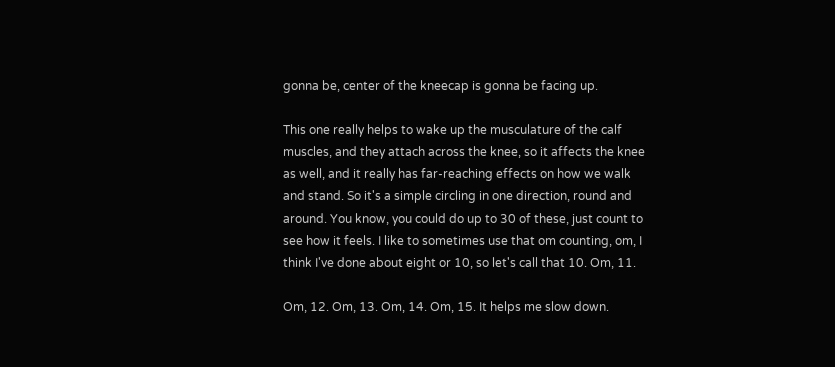gonna be, center of the kneecap is gonna be facing up.

This one really helps to wake up the musculature of the calf muscles, and they attach across the knee, so it affects the knee as well, and it really has far-reaching effects on how we walk and stand. So it's a simple circling in one direction, round and around. You know, you could do up to 30 of these, just count to see how it feels. I like to sometimes use that om counting, om, I think I've done about eight or 10, so let's call that 10. Om, 11.

Om, 12. Om, 13. Om, 14. Om, 15. It helps me slow down.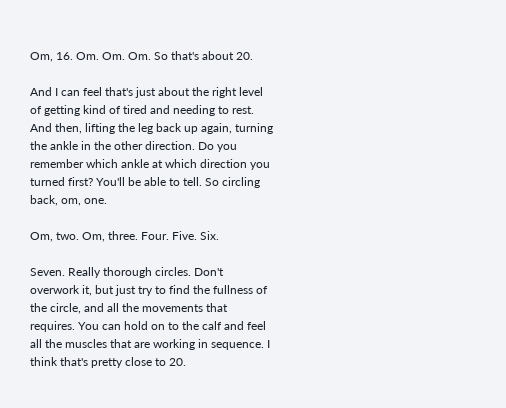Om, 16. Om. Om. Om. So that's about 20.

And I can feel that's just about the right level of getting kind of tired and needing to rest. And then, lifting the leg back up again, turning the ankle in the other direction. Do you remember which ankle at which direction you turned first? You'll be able to tell. So circling back, om, one.

Om, two. Om, three. Four. Five. Six.

Seven. Really thorough circles. Don't overwork it, but just try to find the fullness of the circle, and all the movements that requires. You can hold on to the calf and feel all the muscles that are working in sequence. I think that's pretty close to 20.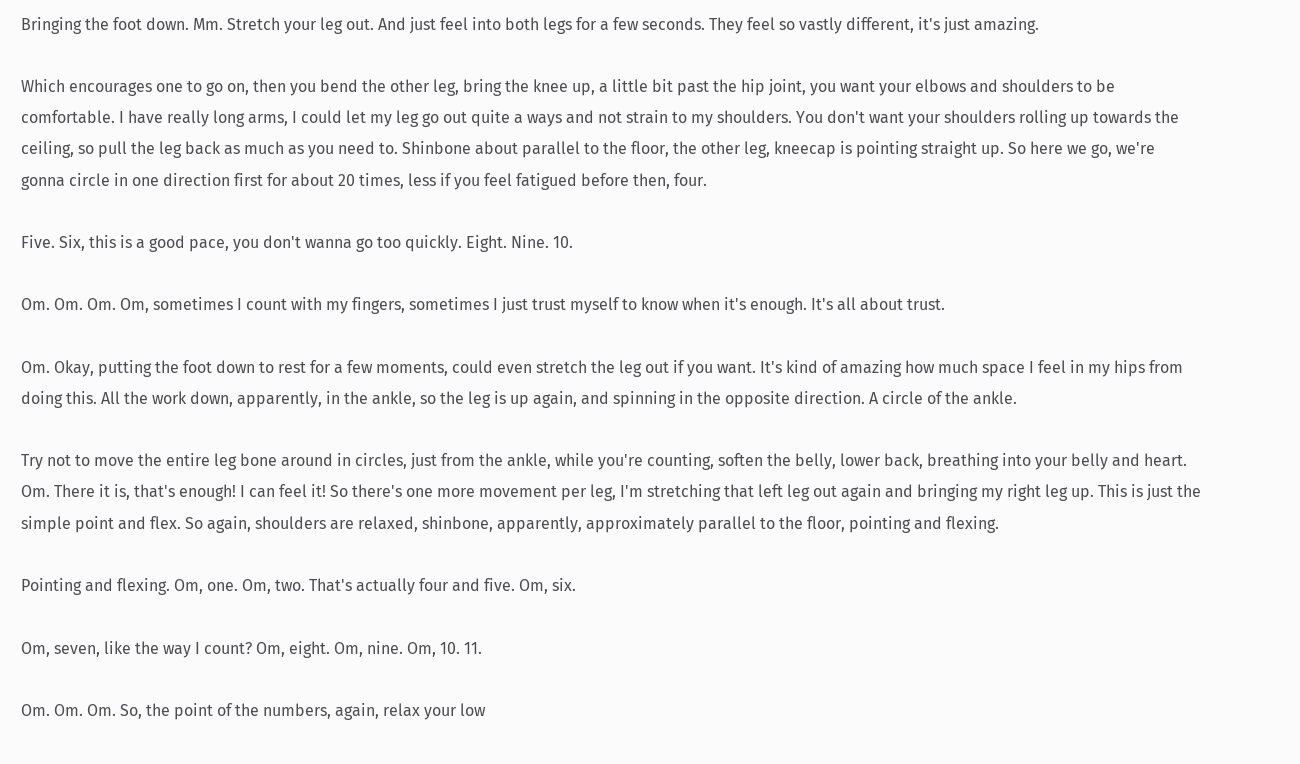Bringing the foot down. Mm. Stretch your leg out. And just feel into both legs for a few seconds. They feel so vastly different, it's just amazing.

Which encourages one to go on, then you bend the other leg, bring the knee up, a little bit past the hip joint, you want your elbows and shoulders to be comfortable. I have really long arms, I could let my leg go out quite a ways and not strain to my shoulders. You don't want your shoulders rolling up towards the ceiling, so pull the leg back as much as you need to. Shinbone about parallel to the floor, the other leg, kneecap is pointing straight up. So here we go, we're gonna circle in one direction first for about 20 times, less if you feel fatigued before then, four.

Five. Six, this is a good pace, you don't wanna go too quickly. Eight. Nine. 10.

Om. Om. Om. Om, sometimes I count with my fingers, sometimes I just trust myself to know when it's enough. It's all about trust.

Om. Okay, putting the foot down to rest for a few moments, could even stretch the leg out if you want. It's kind of amazing how much space I feel in my hips from doing this. All the work down, apparently, in the ankle, so the leg is up again, and spinning in the opposite direction. A circle of the ankle.

Try not to move the entire leg bone around in circles, just from the ankle, while you're counting, soften the belly, lower back, breathing into your belly and heart. Om. There it is, that's enough! I can feel it! So there's one more movement per leg, I'm stretching that left leg out again and bringing my right leg up. This is just the simple point and flex. So again, shoulders are relaxed, shinbone, apparently, approximately parallel to the floor, pointing and flexing.

Pointing and flexing. Om, one. Om, two. That's actually four and five. Om, six.

Om, seven, like the way I count? Om, eight. Om, nine. Om, 10. 11.

Om. Om. Om. So, the point of the numbers, again, relax your low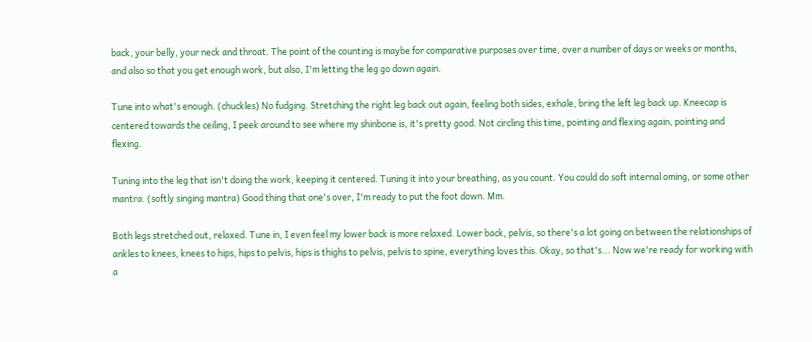back, your belly, your neck and throat. The point of the counting is maybe for comparative purposes over time, over a number of days or weeks or months, and also so that you get enough work, but also, I'm letting the leg go down again.

Tune into what's enough. (chuckles) No fudging. Stretching the right leg back out again, feeling both sides, exhale, bring the left leg back up. Kneecap is centered towards the ceiling, I peek around to see where my shinbone is, it's pretty good. Not circling this time, pointing and flexing again, pointing and flexing.

Tuning into the leg that isn't doing the work, keeping it centered. Tuning it into your breathing, as you count. You could do soft internal oming, or some other mantra. (softly singing mantra) Good thing that one's over, I'm ready to put the foot down. Mm.

Both legs stretched out, relaxed. Tune in, I even feel my lower back is more relaxed. Lower back, pelvis, so there's a lot going on between the relationships of ankles to knees, knees to hips, hips to pelvis, hips is thighs to pelvis, pelvis to spine, everything loves this. Okay, so that's... Now we're ready for working with a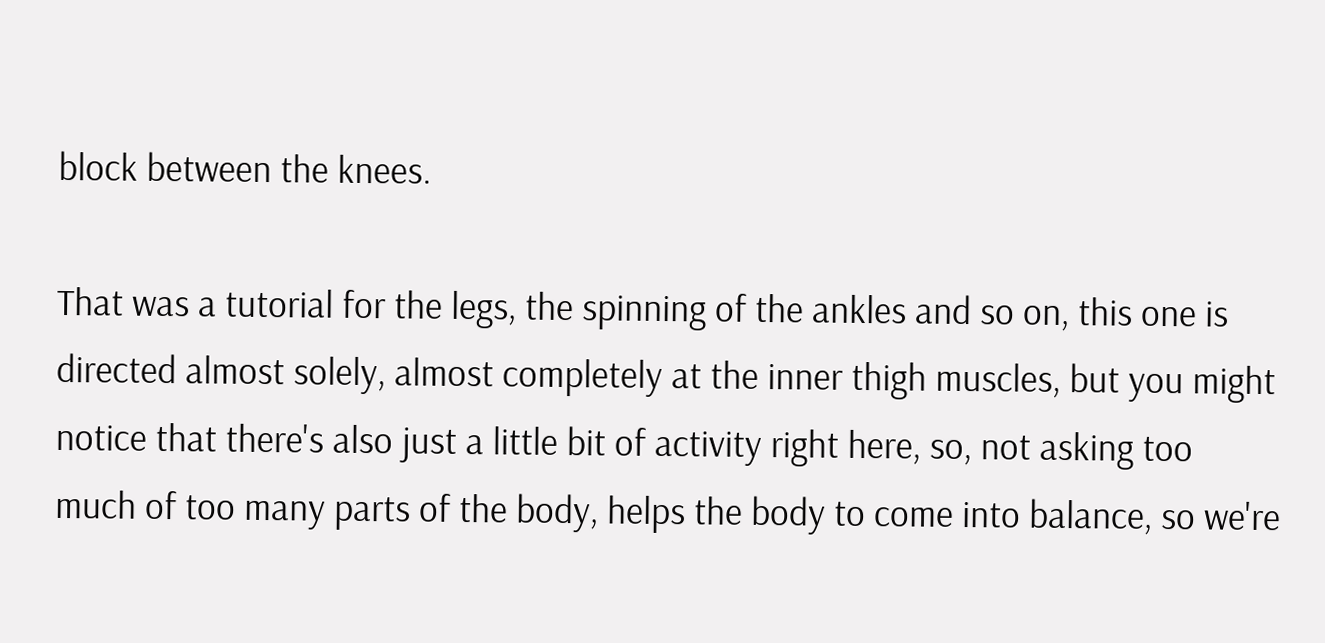block between the knees.

That was a tutorial for the legs, the spinning of the ankles and so on, this one is directed almost solely, almost completely at the inner thigh muscles, but you might notice that there's also just a little bit of activity right here, so, not asking too much of too many parts of the body, helps the body to come into balance, so we're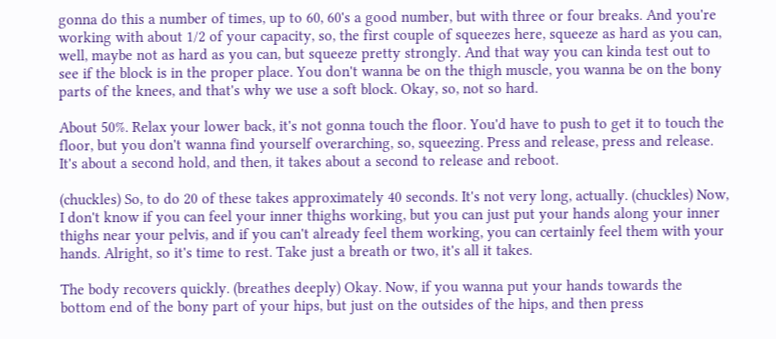gonna do this a number of times, up to 60, 60's a good number, but with three or four breaks. And you're working with about 1/2 of your capacity, so, the first couple of squeezes here, squeeze as hard as you can, well, maybe not as hard as you can, but squeeze pretty strongly. And that way you can kinda test out to see if the block is in the proper place. You don't wanna be on the thigh muscle, you wanna be on the bony parts of the knees, and that's why we use a soft block. Okay, so, not so hard.

About 50%. Relax your lower back, it's not gonna touch the floor. You'd have to push to get it to touch the floor, but you don't wanna find yourself overarching, so, squeezing. Press and release, press and release. It's about a second hold, and then, it takes about a second to release and reboot.

(chuckles) So, to do 20 of these takes approximately 40 seconds. It's not very long, actually. (chuckles) Now, I don't know if you can feel your inner thighs working, but you can just put your hands along your inner thighs near your pelvis, and if you can't already feel them working, you can certainly feel them with your hands. Alright, so it's time to rest. Take just a breath or two, it's all it takes.

The body recovers quickly. (breathes deeply) Okay. Now, if you wanna put your hands towards the bottom end of the bony part of your hips, but just on the outsides of the hips, and then press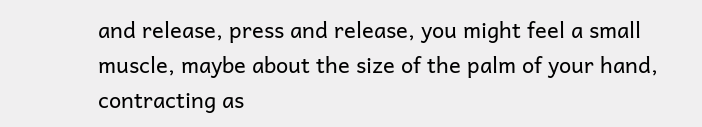and release, press and release, you might feel a small muscle, maybe about the size of the palm of your hand, contracting as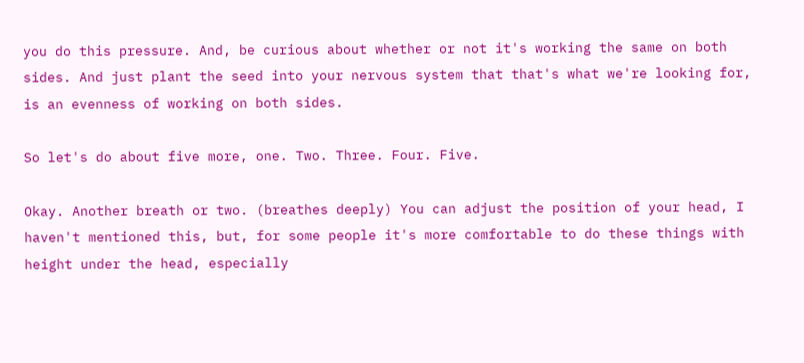you do this pressure. And, be curious about whether or not it's working the same on both sides. And just plant the seed into your nervous system that that's what we're looking for, is an evenness of working on both sides.

So let's do about five more, one. Two. Three. Four. Five.

Okay. Another breath or two. (breathes deeply) You can adjust the position of your head, I haven't mentioned this, but, for some people it's more comfortable to do these things with height under the head, especially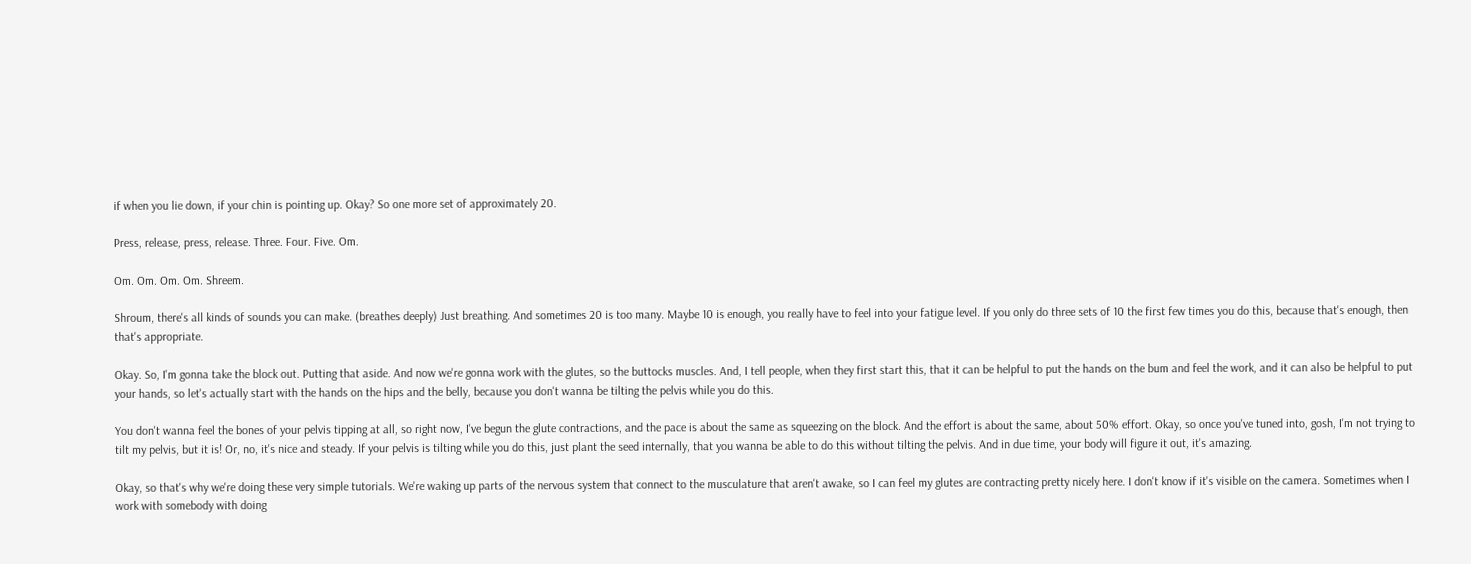if when you lie down, if your chin is pointing up. Okay? So one more set of approximately 20.

Press, release, press, release. Three. Four. Five. Om.

Om. Om. Om. Om. Shreem.

Shroum, there's all kinds of sounds you can make. (breathes deeply) Just breathing. And sometimes 20 is too many. Maybe 10 is enough, you really have to feel into your fatigue level. If you only do three sets of 10 the first few times you do this, because that's enough, then that's appropriate.

Okay. So, I'm gonna take the block out. Putting that aside. And now we're gonna work with the glutes, so the buttocks muscles. And, I tell people, when they first start this, that it can be helpful to put the hands on the bum and feel the work, and it can also be helpful to put your hands, so let's actually start with the hands on the hips and the belly, because you don't wanna be tilting the pelvis while you do this.

You don't wanna feel the bones of your pelvis tipping at all, so right now, I've begun the glute contractions, and the pace is about the same as squeezing on the block. And the effort is about the same, about 50% effort. Okay, so once you've tuned into, gosh, I'm not trying to tilt my pelvis, but it is! Or, no, it's nice and steady. If your pelvis is tilting while you do this, just plant the seed internally, that you wanna be able to do this without tilting the pelvis. And in due time, your body will figure it out, it's amazing.

Okay, so that's why we're doing these very simple tutorials. We're waking up parts of the nervous system that connect to the musculature that aren't awake, so I can feel my glutes are contracting pretty nicely here. I don't know if it's visible on the camera. Sometimes when I work with somebody with doing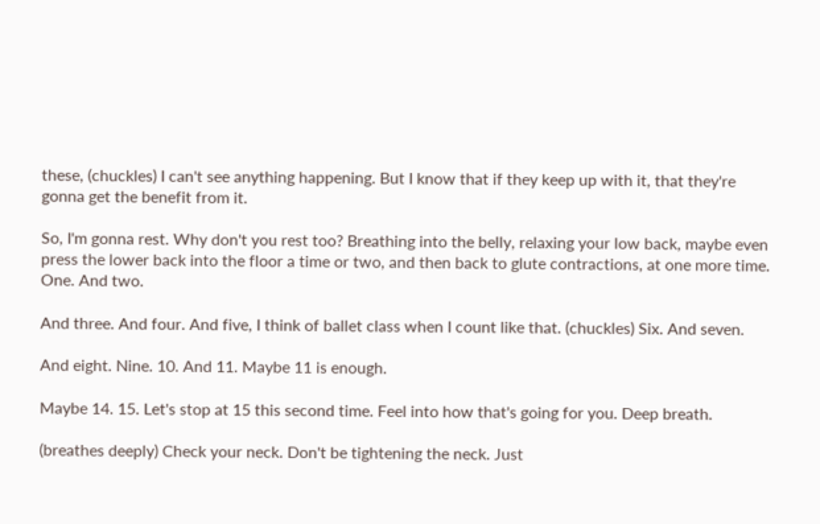these, (chuckles) I can't see anything happening. But I know that if they keep up with it, that they're gonna get the benefit from it.

So, I'm gonna rest. Why don't you rest too? Breathing into the belly, relaxing your low back, maybe even press the lower back into the floor a time or two, and then back to glute contractions, at one more time. One. And two.

And three. And four. And five, I think of ballet class when I count like that. (chuckles) Six. And seven.

And eight. Nine. 10. And 11. Maybe 11 is enough.

Maybe 14. 15. Let's stop at 15 this second time. Feel into how that's going for you. Deep breath.

(breathes deeply) Check your neck. Don't be tightening the neck. Just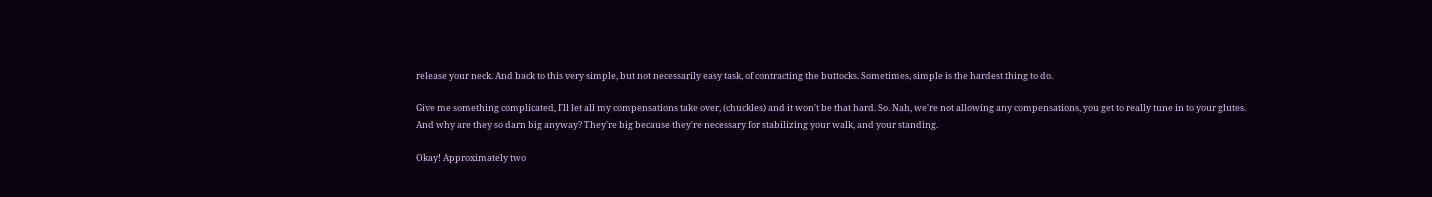release your neck. And back to this very simple, but not necessarily easy task, of contracting the buttocks. Sometimes, simple is the hardest thing to do.

Give me something complicated, I'll let all my compensations take over, (chuckles) and it won't be that hard. So. Nah, we're not allowing any compensations, you get to really tune in to your glutes. And why are they so darn big anyway? They're big because they're necessary for stabilizing your walk, and your standing.

Okay! Approximately two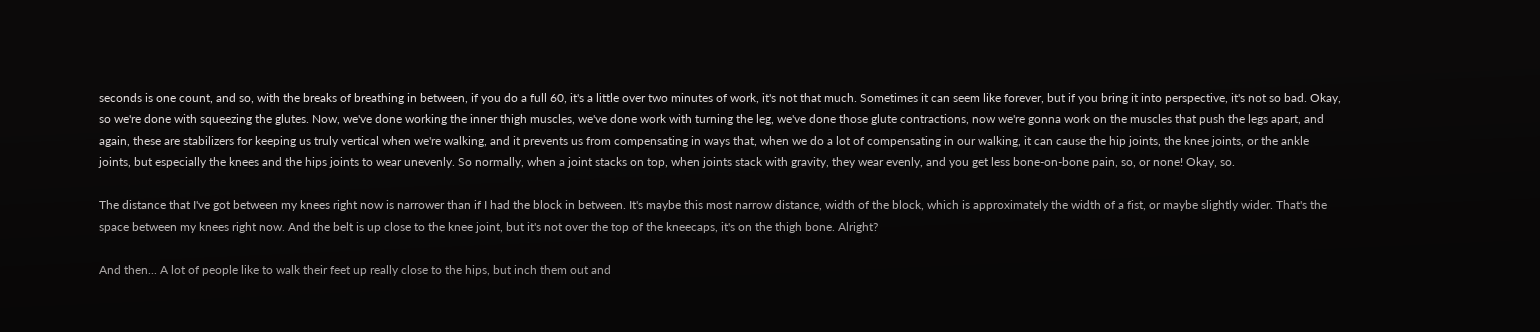seconds is one count, and so, with the breaks of breathing in between, if you do a full 60, it's a little over two minutes of work, it's not that much. Sometimes it can seem like forever, but if you bring it into perspective, it's not so bad. Okay, so we're done with squeezing the glutes. Now, we've done working the inner thigh muscles, we've done work with turning the leg, we've done those glute contractions, now we're gonna work on the muscles that push the legs apart, and again, these are stabilizers for keeping us truly vertical when we're walking, and it prevents us from compensating in ways that, when we do a lot of compensating in our walking, it can cause the hip joints, the knee joints, or the ankle joints, but especially the knees and the hips joints to wear unevenly. So normally, when a joint stacks on top, when joints stack with gravity, they wear evenly, and you get less bone-on-bone pain, so, or none! Okay, so.

The distance that I've got between my knees right now is narrower than if I had the block in between. It's maybe this most narrow distance, width of the block, which is approximately the width of a fist, or maybe slightly wider. That's the space between my knees right now. And the belt is up close to the knee joint, but it's not over the top of the kneecaps, it's on the thigh bone. Alright?

And then... A lot of people like to walk their feet up really close to the hips, but inch them out and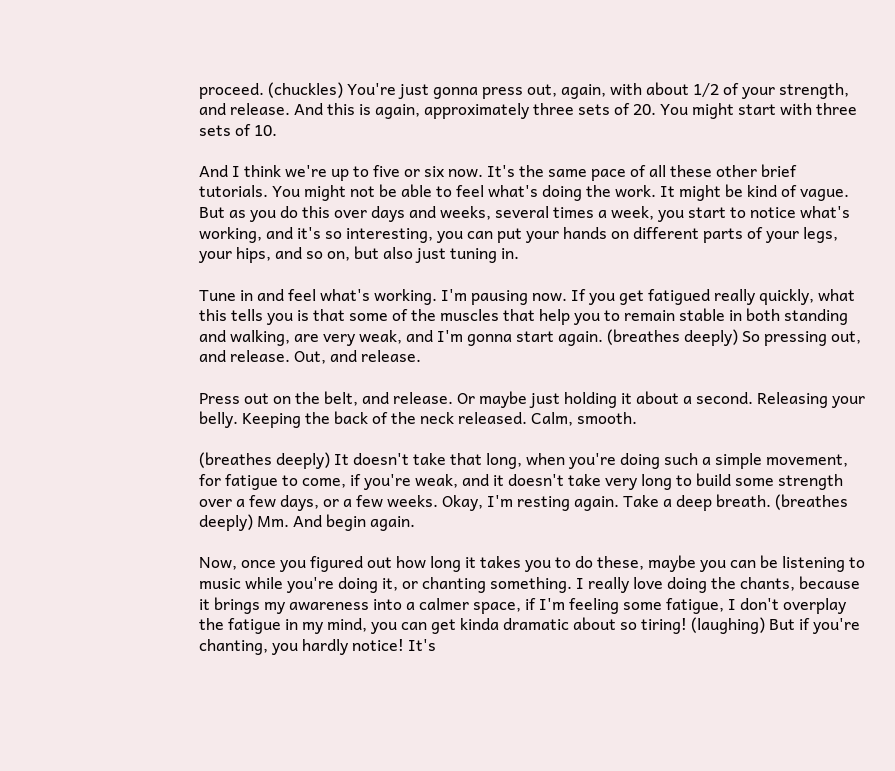proceed. (chuckles) You're just gonna press out, again, with about 1/2 of your strength, and release. And this is again, approximately three sets of 20. You might start with three sets of 10.

And I think we're up to five or six now. It's the same pace of all these other brief tutorials. You might not be able to feel what's doing the work. It might be kind of vague. But as you do this over days and weeks, several times a week, you start to notice what's working, and it's so interesting, you can put your hands on different parts of your legs, your hips, and so on, but also just tuning in.

Tune in and feel what's working. I'm pausing now. If you get fatigued really quickly, what this tells you is that some of the muscles that help you to remain stable in both standing and walking, are very weak, and I'm gonna start again. (breathes deeply) So pressing out, and release. Out, and release.

Press out on the belt, and release. Or maybe just holding it about a second. Releasing your belly. Keeping the back of the neck released. Calm, smooth.

(breathes deeply) It doesn't take that long, when you're doing such a simple movement, for fatigue to come, if you're weak, and it doesn't take very long to build some strength over a few days, or a few weeks. Okay, I'm resting again. Take a deep breath. (breathes deeply) Mm. And begin again.

Now, once you figured out how long it takes you to do these, maybe you can be listening to music while you're doing it, or chanting something. I really love doing the chants, because it brings my awareness into a calmer space, if I'm feeling some fatigue, I don't overplay the fatigue in my mind, you can get kinda dramatic about so tiring! (laughing) But if you're chanting, you hardly notice! It's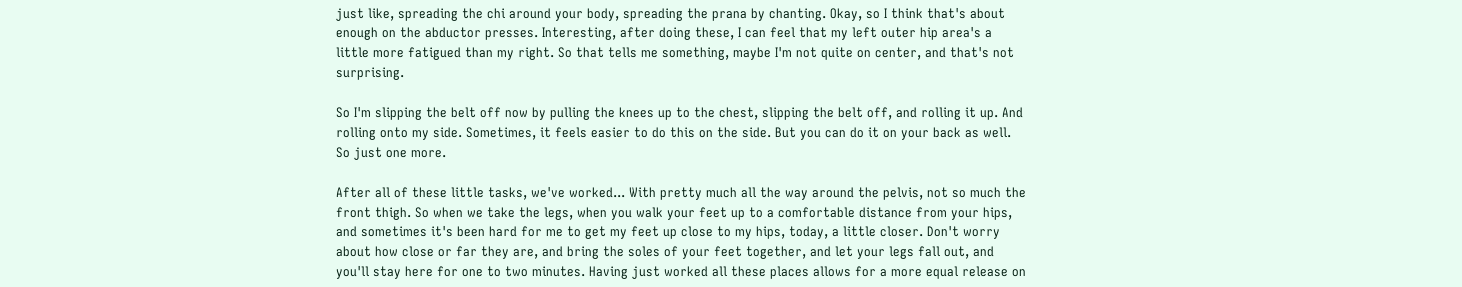just like, spreading the chi around your body, spreading the prana by chanting. Okay, so I think that's about enough on the abductor presses. Interesting, after doing these, I can feel that my left outer hip area's a little more fatigued than my right. So that tells me something, maybe I'm not quite on center, and that's not surprising.

So I'm slipping the belt off now by pulling the knees up to the chest, slipping the belt off, and rolling it up. And rolling onto my side. Sometimes, it feels easier to do this on the side. But you can do it on your back as well. So just one more.

After all of these little tasks, we've worked... With pretty much all the way around the pelvis, not so much the front thigh. So when we take the legs, when you walk your feet up to a comfortable distance from your hips, and sometimes it's been hard for me to get my feet up close to my hips, today, a little closer. Don't worry about how close or far they are, and bring the soles of your feet together, and let your legs fall out, and you'll stay here for one to two minutes. Having just worked all these places allows for a more equal release on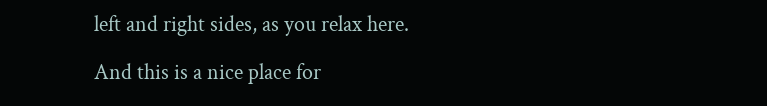left and right sides, as you relax here.

And this is a nice place for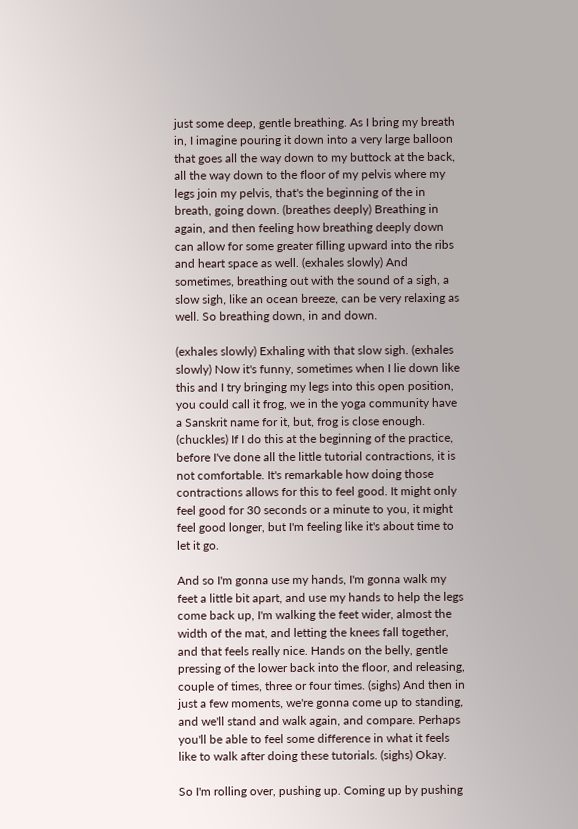just some deep, gentle breathing. As I bring my breath in, I imagine pouring it down into a very large balloon that goes all the way down to my buttock at the back, all the way down to the floor of my pelvis where my legs join my pelvis, that's the beginning of the in breath, going down. (breathes deeply) Breathing in again, and then feeling how breathing deeply down can allow for some greater filling upward into the ribs and heart space as well. (exhales slowly) And sometimes, breathing out with the sound of a sigh, a slow sigh, like an ocean breeze, can be very relaxing as well. So breathing down, in and down.

(exhales slowly) Exhaling with that slow sigh. (exhales slowly) Now it's funny, sometimes when I lie down like this and I try bringing my legs into this open position, you could call it frog, we in the yoga community have a Sanskrit name for it, but, frog is close enough. (chuckles) If I do this at the beginning of the practice, before I've done all the little tutorial contractions, it is not comfortable. It's remarkable how doing those contractions allows for this to feel good. It might only feel good for 30 seconds or a minute to you, it might feel good longer, but I'm feeling like it's about time to let it go.

And so I'm gonna use my hands, I'm gonna walk my feet a little bit apart, and use my hands to help the legs come back up, I'm walking the feet wider, almost the width of the mat, and letting the knees fall together, and that feels really nice. Hands on the belly, gentle pressing of the lower back into the floor, and releasing, couple of times, three or four times. (sighs) And then in just a few moments, we're gonna come up to standing, and we'll stand and walk again, and compare. Perhaps you'll be able to feel some difference in what it feels like to walk after doing these tutorials. (sighs) Okay.

So I'm rolling over, pushing up. Coming up by pushing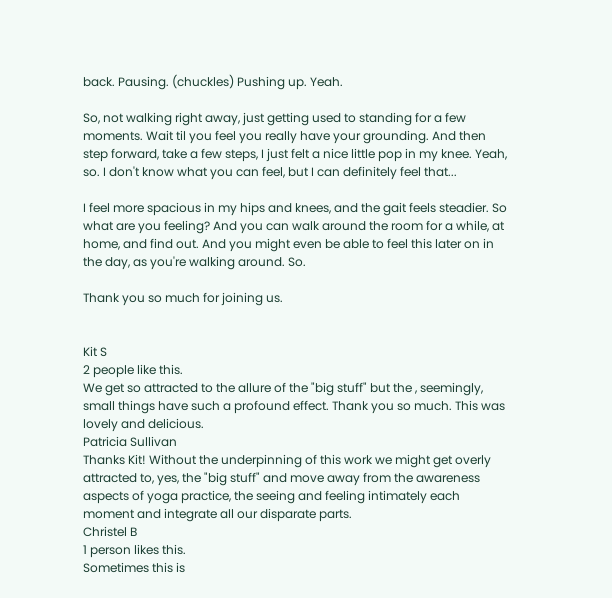back. Pausing. (chuckles) Pushing up. Yeah.

So, not walking right away, just getting used to standing for a few moments. Wait til you feel you really have your grounding. And then step forward, take a few steps, I just felt a nice little pop in my knee. Yeah, so. I don't know what you can feel, but I can definitely feel that...

I feel more spacious in my hips and knees, and the gait feels steadier. So what are you feeling? And you can walk around the room for a while, at home, and find out. And you might even be able to feel this later on in the day, as you're walking around. So.

Thank you so much for joining us.


Kit S
2 people like this.
We get so attracted to the allure of the "big stuff" but the , seemingly, small things have such a profound effect. Thank you so much. This was lovely and delicious.
Patricia Sullivan
Thanks Kit! Without the underpinning of this work we might get overly attracted to, yes, the "big stuff" and move away from the awareness aspects of yoga practice, the seeing and feeling intimately each moment and integrate all our disparate parts.
Christel B
1 person likes this.
Sometimes this is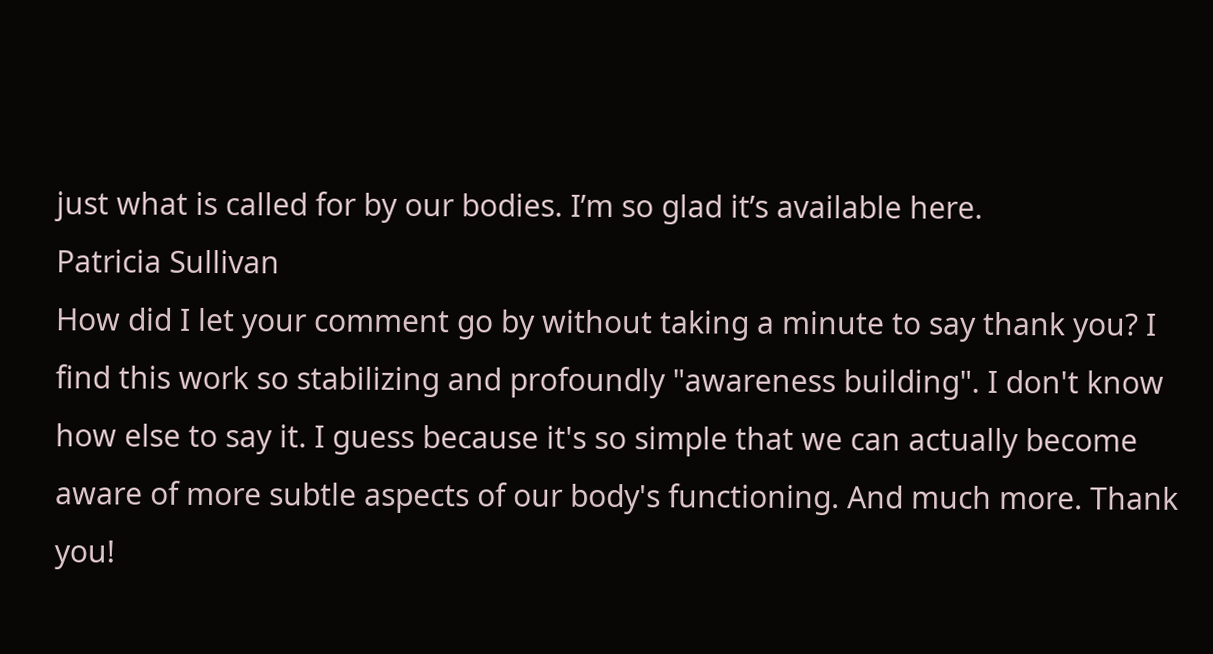just what is called for by our bodies. I’m so glad it’s available here.
Patricia Sullivan
How did I let your comment go by without taking a minute to say thank you? I find this work so stabilizing and profoundly "awareness building". I don't know how else to say it. I guess because it's so simple that we can actually become aware of more subtle aspects of our body's functioning. And much more. Thank you!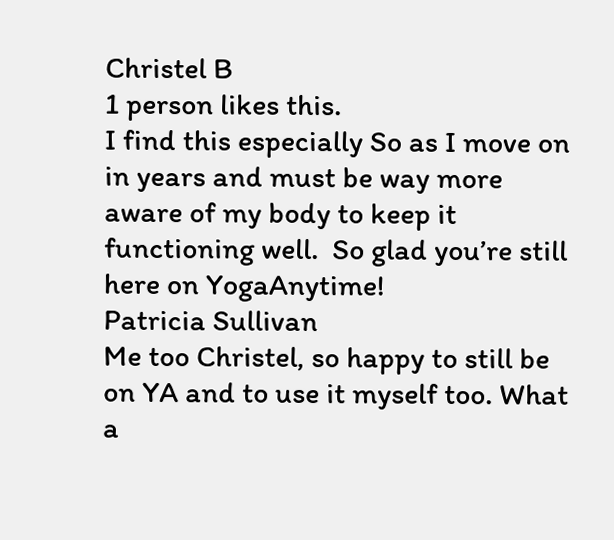Christel B
1 person likes this.
I find this especially So as I move on in years and must be way more aware of my body to keep it functioning well.  So glad you’re still here on YogaAnytime!
Patricia Sullivan
Me too Christel, so happy to still be on YA and to use it myself too. What a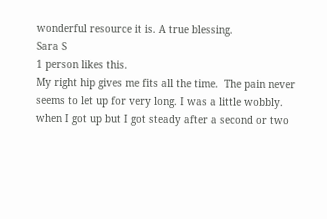wonderful resource it is. A true blessing.
Sara S
1 person likes this.
My right hip gives me fits all the time.  The pain never seems to let up for very long. I was a little wobbly. when I got up but I got steady after a second or two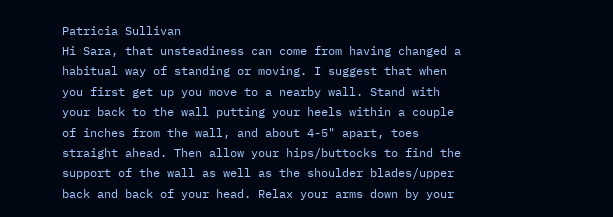Patricia Sullivan
Hi Sara, that unsteadiness can come from having changed a habitual way of standing or moving. I suggest that when you first get up you move to a nearby wall. Stand with your back to the wall putting your heels within a couple of inches from the wall, and about 4-5" apart, toes straight ahead. Then allow your hips/buttocks to find the support of the wall as well as the shoulder blades/upper back and back of your head. Relax your arms down by your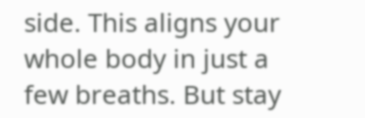side. This aligns your whole body in just a few breaths. But stay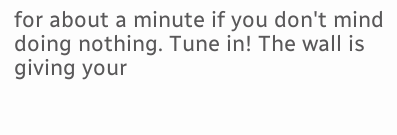for about a minute if you don't mind doing nothing. Tune in! The wall is giving your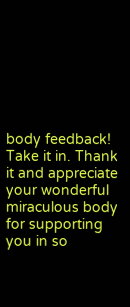body feedback! Take it in. Thank it and appreciate your wonderful miraculous body for supporting you in so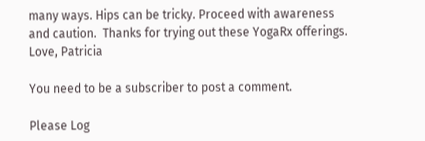many ways. Hips can be tricky. Proceed with awareness and caution.  Thanks for trying out these YogaRx offerings. Love, Patricia

You need to be a subscriber to post a comment.

Please Log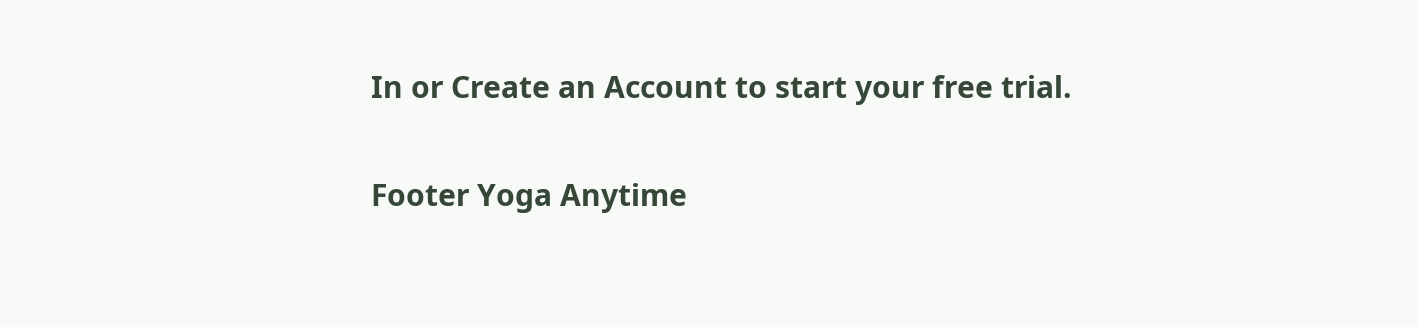In or Create an Account to start your free trial.

Footer Yoga Anytime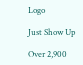Logo

Just Show Up

Over 2,900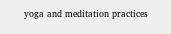yoga and meditation practices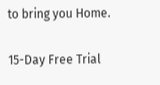to bring you Home.

15-Day Free Trial